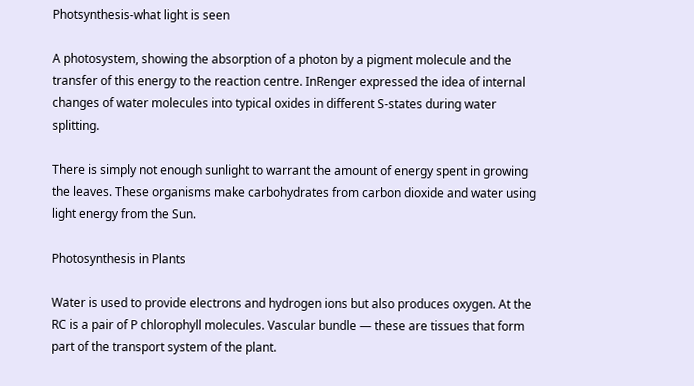Photsynthesis-what light is seen

A photosystem, showing the absorption of a photon by a pigment molecule and the transfer of this energy to the reaction centre. InRenger expressed the idea of internal changes of water molecules into typical oxides in different S-states during water splitting.

There is simply not enough sunlight to warrant the amount of energy spent in growing the leaves. These organisms make carbohydrates from carbon dioxide and water using light energy from the Sun.

Photosynthesis in Plants

Water is used to provide electrons and hydrogen ions but also produces oxygen. At the RC is a pair of P chlorophyll molecules. Vascular bundle — these are tissues that form part of the transport system of the plant.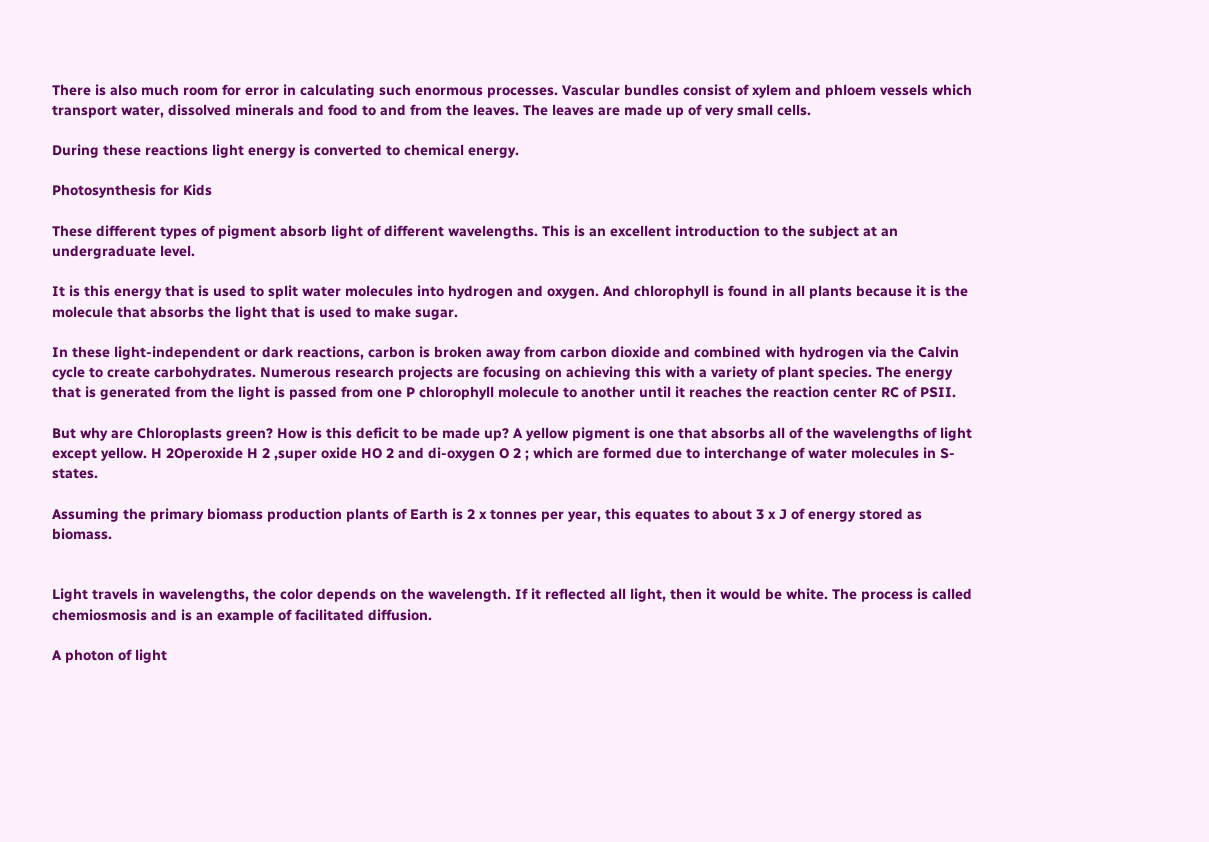There is also much room for error in calculating such enormous processes. Vascular bundles consist of xylem and phloem vessels which transport water, dissolved minerals and food to and from the leaves. The leaves are made up of very small cells.

During these reactions light energy is converted to chemical energy.

Photosynthesis for Kids

These different types of pigment absorb light of different wavelengths. This is an excellent introduction to the subject at an undergraduate level.

It is this energy that is used to split water molecules into hydrogen and oxygen. And chlorophyll is found in all plants because it is the molecule that absorbs the light that is used to make sugar.

In these light-independent or dark reactions, carbon is broken away from carbon dioxide and combined with hydrogen via the Calvin cycle to create carbohydrates. Numerous research projects are focusing on achieving this with a variety of plant species. The energy that is generated from the light is passed from one P chlorophyll molecule to another until it reaches the reaction center RC of PSII.

But why are Chloroplasts green? How is this deficit to be made up? A yellow pigment is one that absorbs all of the wavelengths of light except yellow. H 2Operoxide H 2 ,super oxide HO 2 and di-oxygen O 2 ; which are formed due to interchange of water molecules in S-states.

Assuming the primary biomass production plants of Earth is 2 x tonnes per year, this equates to about 3 x J of energy stored as biomass.


Light travels in wavelengths, the color depends on the wavelength. If it reflected all light, then it would be white. The process is called chemiosmosis and is an example of facilitated diffusion.

A photon of light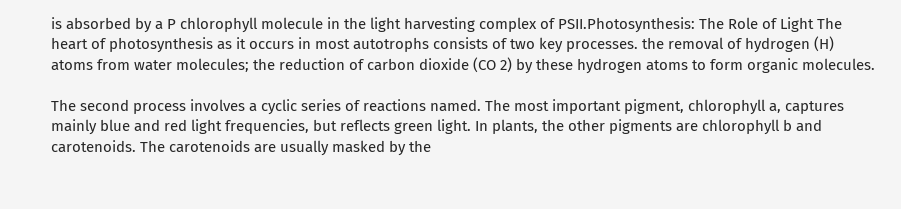is absorbed by a P chlorophyll molecule in the light harvesting complex of PSII.Photosynthesis: The Role of Light The heart of photosynthesis as it occurs in most autotrophs consists of two key processes. the removal of hydrogen (H) atoms from water molecules; the reduction of carbon dioxide (CO 2) by these hydrogen atoms to form organic molecules.

The second process involves a cyclic series of reactions named. The most important pigment, chlorophyll a, captures mainly blue and red light frequencies, but reflects green light. In plants, the other pigments are chlorophyll b and carotenoids. The carotenoids are usually masked by the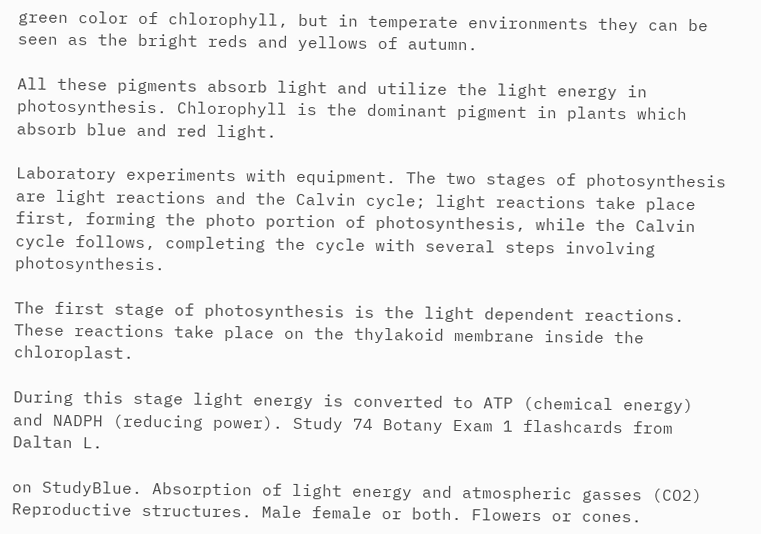green color of chlorophyll, but in temperate environments they can be seen as the bright reds and yellows of autumn.

All these pigments absorb light and utilize the light energy in photosynthesis. Chlorophyll is the dominant pigment in plants which absorb blue and red light.

Laboratory experiments with equipment. The two stages of photosynthesis are light reactions and the Calvin cycle; light reactions take place first, forming the photo portion of photosynthesis, while the Calvin cycle follows, completing the cycle with several steps involving photosynthesis.

The first stage of photosynthesis is the light dependent reactions. These reactions take place on the thylakoid membrane inside the chloroplast.

During this stage light energy is converted to ATP (chemical energy) and NADPH (reducing power). Study 74 Botany Exam 1 flashcards from Daltan L.

on StudyBlue. Absorption of light energy and atmospheric gasses (CO2) Reproductive structures. Male female or both. Flowers or cones.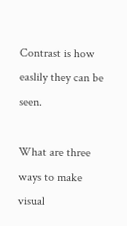Contrast is how easlily they can be seen.

What are three ways to make visual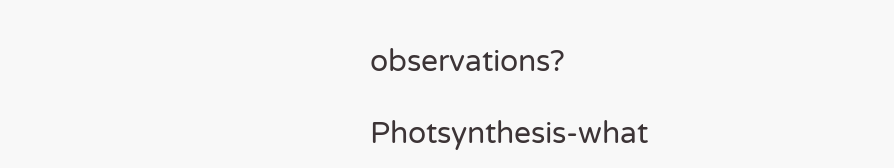observations?

Photsynthesis-what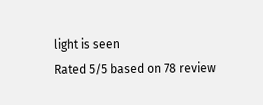light is seen
Rated 5/5 based on 78 review